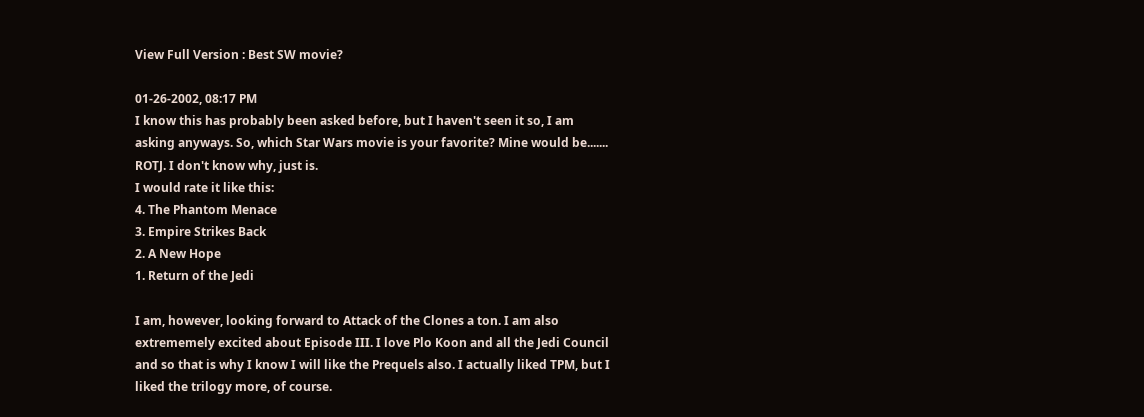View Full Version : Best SW movie?

01-26-2002, 08:17 PM
I know this has probably been asked before, but I haven't seen it so, I am asking anyways. So, which Star Wars movie is your favorite? Mine would be....... ROTJ. I don't know why, just is.
I would rate it like this:
4. The Phantom Menace
3. Empire Strikes Back
2. A New Hope
1. Return of the Jedi

I am, however, looking forward to Attack of the Clones a ton. I am also extrememely excited about Episode III. I love Plo Koon and all the Jedi Council and so that is why I know I will like the Prequels also. I actually liked TPM, but I liked the trilogy more, of course.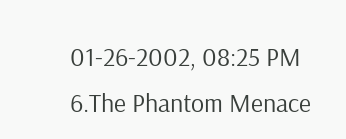01-26-2002, 08:25 PM
6.The Phantom Menace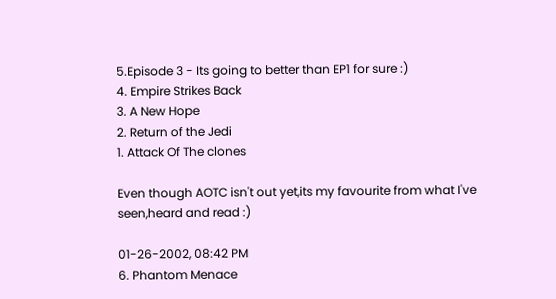5.Episode 3 - Its going to better than EP1 for sure :)
4. Empire Strikes Back
3. A New Hope
2. Return of the Jedi
1. Attack Of The clones

Even though AOTC isn't out yet,its my favourite from what I've seen,heard and read :)

01-26-2002, 08:42 PM
6. Phantom Menace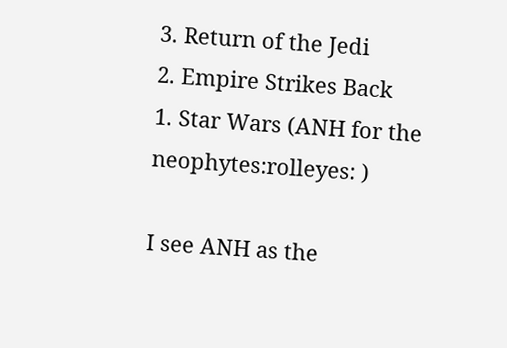3. Return of the Jedi
2. Empire Strikes Back
1. Star Wars (ANH for the neophytes:rolleyes: )

I see ANH as the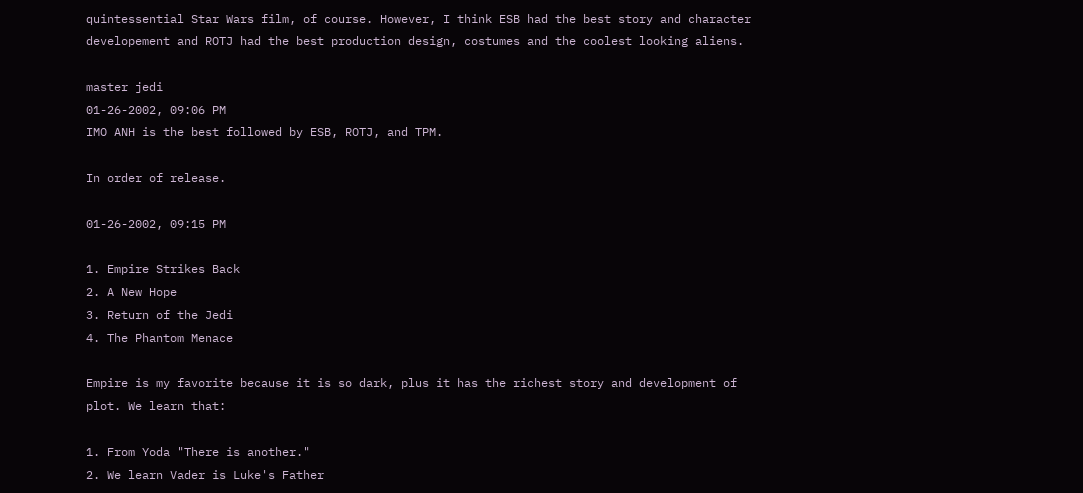quintessential Star Wars film, of course. However, I think ESB had the best story and character developement and ROTJ had the best production design, costumes and the coolest looking aliens.

master jedi
01-26-2002, 09:06 PM
IMO ANH is the best followed by ESB, ROTJ, and TPM.

In order of release.

01-26-2002, 09:15 PM

1. Empire Strikes Back
2. A New Hope
3. Return of the Jedi
4. The Phantom Menace

Empire is my favorite because it is so dark, plus it has the richest story and development of plot. We learn that:

1. From Yoda "There is another."
2. We learn Vader is Luke's Father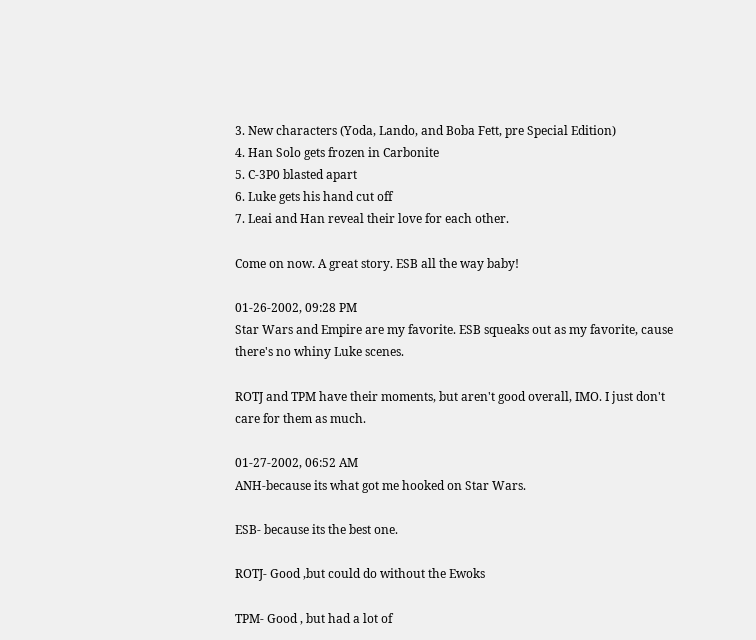3. New characters (Yoda, Lando, and Boba Fett, pre Special Edition)
4. Han Solo gets frozen in Carbonite
5. C-3P0 blasted apart
6. Luke gets his hand cut off
7. Leai and Han reveal their love for each other.

Come on now. A great story. ESB all the way baby!

01-26-2002, 09:28 PM
Star Wars and Empire are my favorite. ESB squeaks out as my favorite, cause there's no whiny Luke scenes.

ROTJ and TPM have their moments, but aren't good overall, IMO. I just don't care for them as much.

01-27-2002, 06:52 AM
ANH-because its what got me hooked on Star Wars.

ESB- because its the best one.

ROTJ- Good ,but could do without the Ewoks

TPM- Good , but had a lot of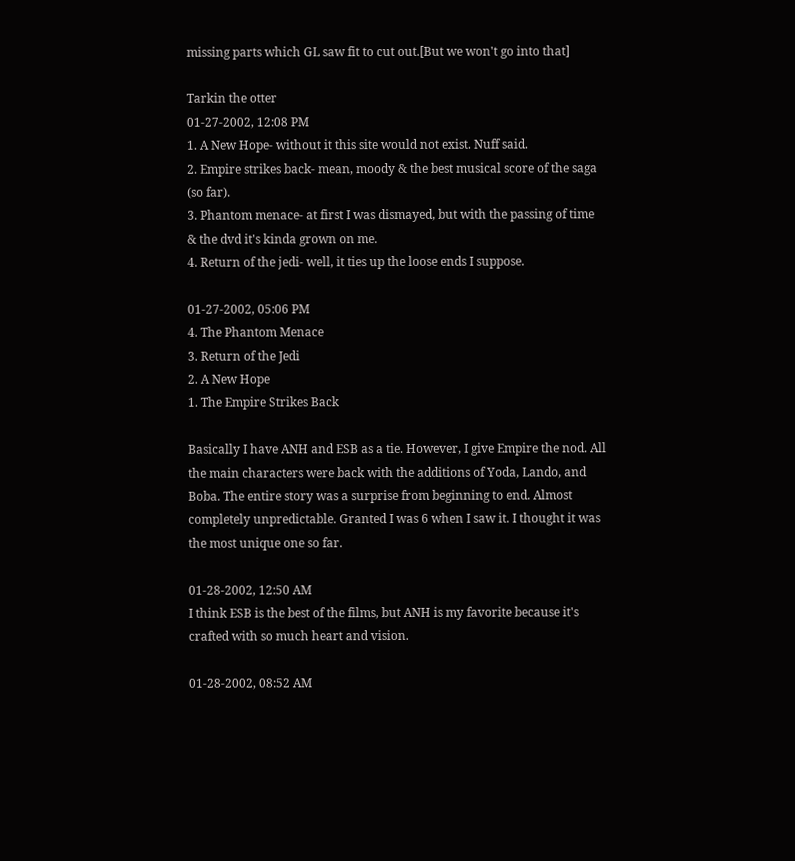missing parts which GL saw fit to cut out.[But we won't go into that]

Tarkin the otter
01-27-2002, 12:08 PM
1. A New Hope- without it this site would not exist. Nuff said.
2. Empire strikes back- mean, moody & the best musical score of the saga (so far).
3. Phantom menace- at first I was dismayed, but with the passing of time & the dvd it's kinda grown on me.
4. Return of the jedi- well, it ties up the loose ends I suppose.

01-27-2002, 05:06 PM
4. The Phantom Menace
3. Return of the Jedi
2. A New Hope
1. The Empire Strikes Back

Basically I have ANH and ESB as a tie. However, I give Empire the nod. All the main characters were back with the additions of Yoda, Lando, and Boba. The entire story was a surprise from beginning to end. Almost completely unpredictable. Granted I was 6 when I saw it. I thought it was the most unique one so far.

01-28-2002, 12:50 AM
I think ESB is the best of the films, but ANH is my favorite because it's crafted with so much heart and vision.

01-28-2002, 08:52 AM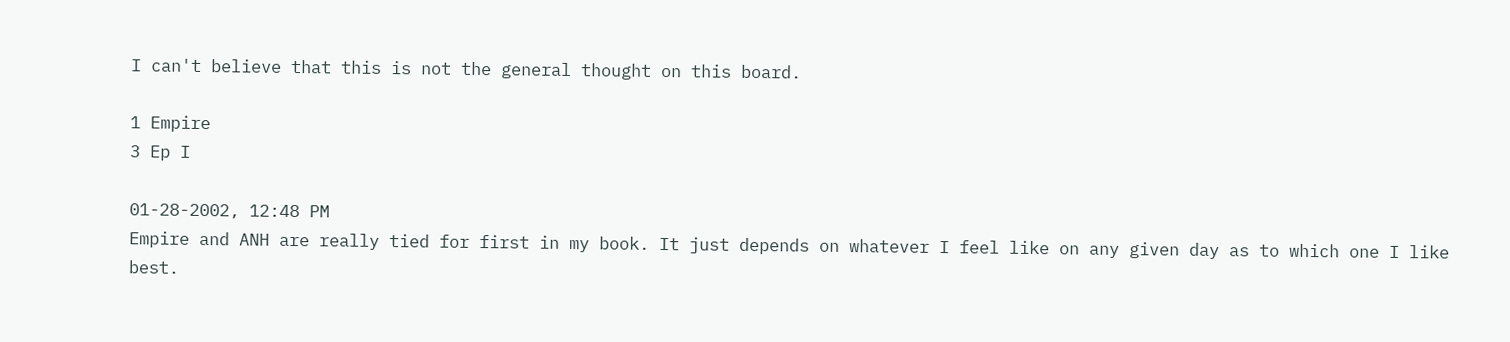I can't believe that this is not the general thought on this board.

1 Empire
3 Ep I

01-28-2002, 12:48 PM
Empire and ANH are really tied for first in my book. It just depends on whatever I feel like on any given day as to which one I like best.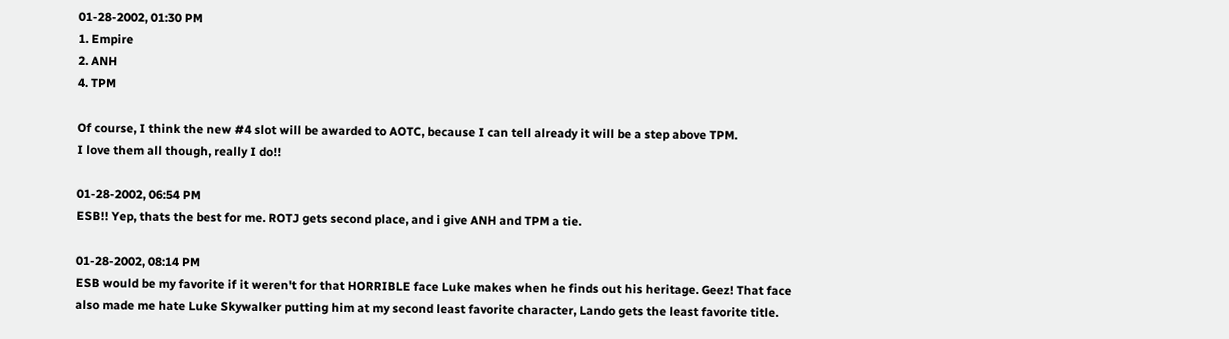01-28-2002, 01:30 PM
1. Empire
2. ANH
4. TPM

Of course, I think the new #4 slot will be awarded to AOTC, because I can tell already it will be a step above TPM.
I love them all though, really I do!!

01-28-2002, 06:54 PM
ESB!! Yep, thats the best for me. ROTJ gets second place, and i give ANH and TPM a tie.

01-28-2002, 08:14 PM
ESB would be my favorite if it weren't for that HORRIBLE face Luke makes when he finds out his heritage. Geez! That face also made me hate Luke Skywalker putting him at my second least favorite character, Lando gets the least favorite title.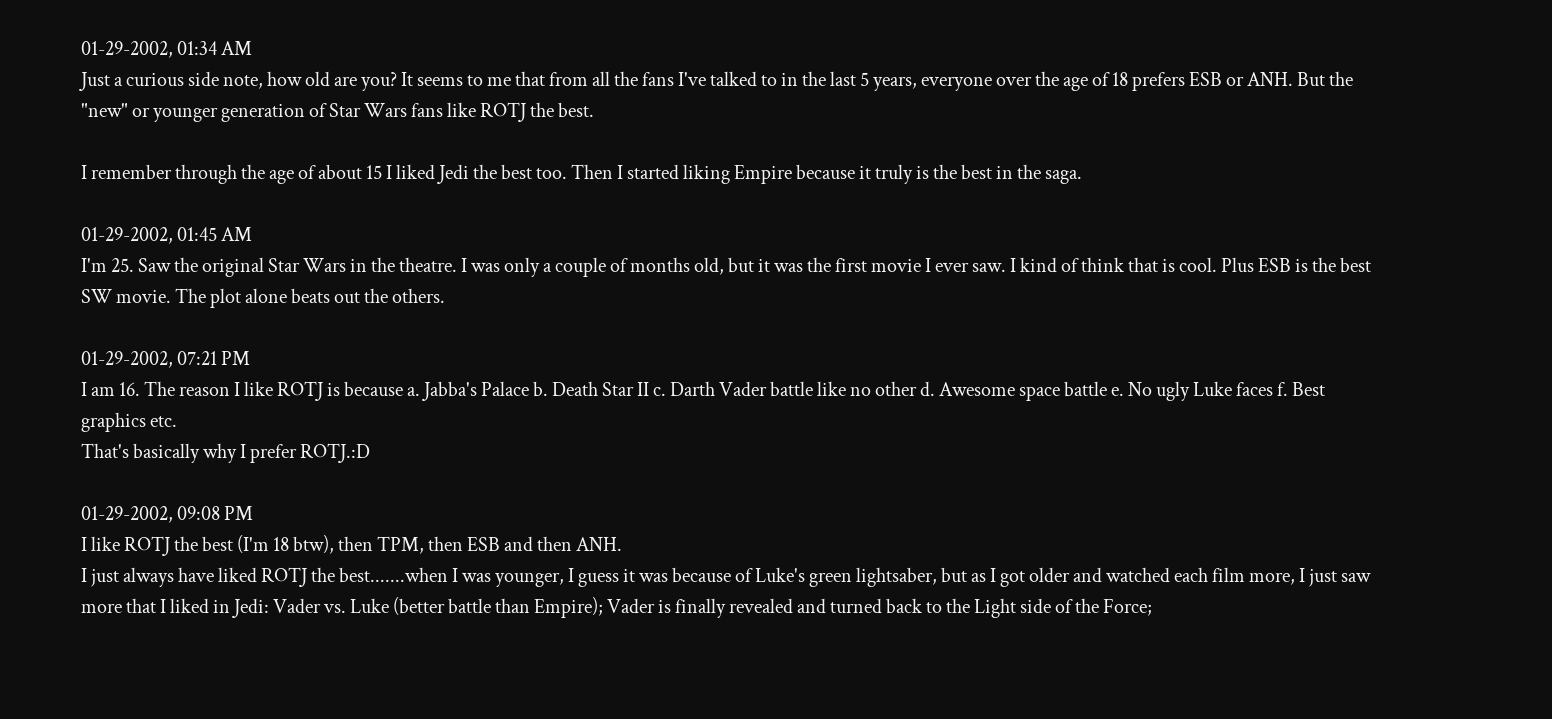01-29-2002, 01:34 AM
Just a curious side note, how old are you? It seems to me that from all the fans I've talked to in the last 5 years, everyone over the age of 18 prefers ESB or ANH. But the "new" or younger generation of Star Wars fans like ROTJ the best.

I remember through the age of about 15 I liked Jedi the best too. Then I started liking Empire because it truly is the best in the saga.

01-29-2002, 01:45 AM
I'm 25. Saw the original Star Wars in the theatre. I was only a couple of months old, but it was the first movie I ever saw. I kind of think that is cool. Plus ESB is the best SW movie. The plot alone beats out the others.

01-29-2002, 07:21 PM
I am 16. The reason I like ROTJ is because a. Jabba's Palace b. Death Star II c. Darth Vader battle like no other d. Awesome space battle e. No ugly Luke faces f. Best graphics etc.
That's basically why I prefer ROTJ.:D

01-29-2002, 09:08 PM
I like ROTJ the best (I'm 18 btw), then TPM, then ESB and then ANH.
I just always have liked ROTJ the best.......when I was younger, I guess it was because of Luke's green lightsaber, but as I got older and watched each film more, I just saw more that I liked in Jedi: Vader vs. Luke (better battle than Empire); Vader is finally revealed and turned back to the Light side of the Force;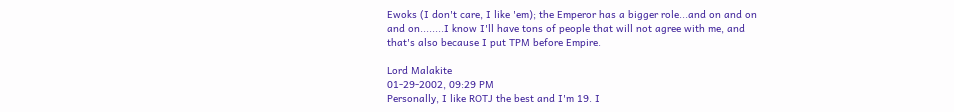Ewoks (I don't care, I like 'em); the Emperor has a bigger role...and on and on and on........I know I'll have tons of people that will not agree with me, and that's also because I put TPM before Empire.

Lord Malakite
01-29-2002, 09:29 PM
Personally, I like ROTJ the best and I'm 19. I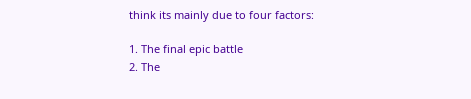think its mainly due to four factors:

1. The final epic battle
2. The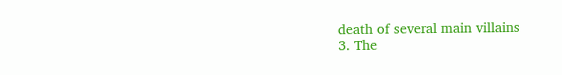death of several main villains
3. The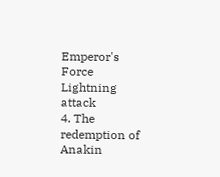Emperor's Force Lightning attack
4. The redemption of Anakin